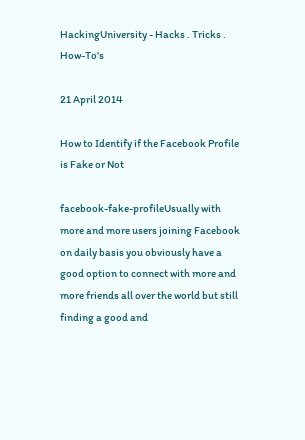HackingUniversity - Hacks . Tricks . How-To's

21 April 2014

How to Identify if the Facebook Profile is Fake or Not

facebook-fake-profileUsually with more and more users joining Facebook on daily basis you obviously have a good option to connect with more and more friends all over the world but still finding a good and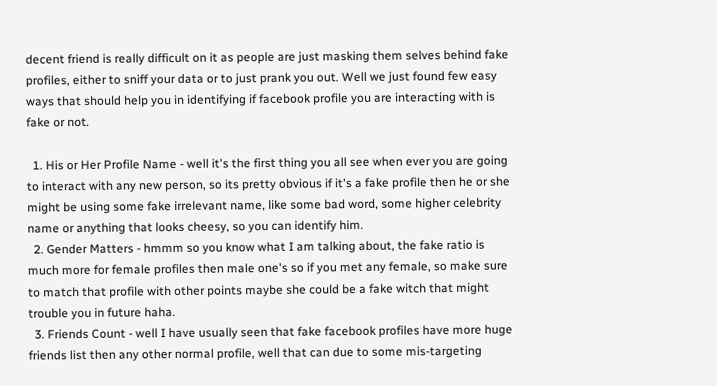decent friend is really difficult on it as people are just masking them selves behind fake profiles, either to sniff your data or to just prank you out. Well we just found few easy ways that should help you in identifying if facebook profile you are interacting with is fake or not.

  1. His or Her Profile Name - well it's the first thing you all see when ever you are going to interact with any new person, so its pretty obvious if it's a fake profile then he or she might be using some fake irrelevant name, like some bad word, some higher celebrity name or anything that looks cheesy, so you can identify him.
  2. Gender Matters - hmmm so you know what I am talking about, the fake ratio is much more for female profiles then male one's so if you met any female, so make sure to match that profile with other points maybe she could be a fake witch that might trouble you in future haha.
  3. Friends Count - well I have usually seen that fake facebook profiles have more huge friends list then any other normal profile, well that can due to some mis-targeting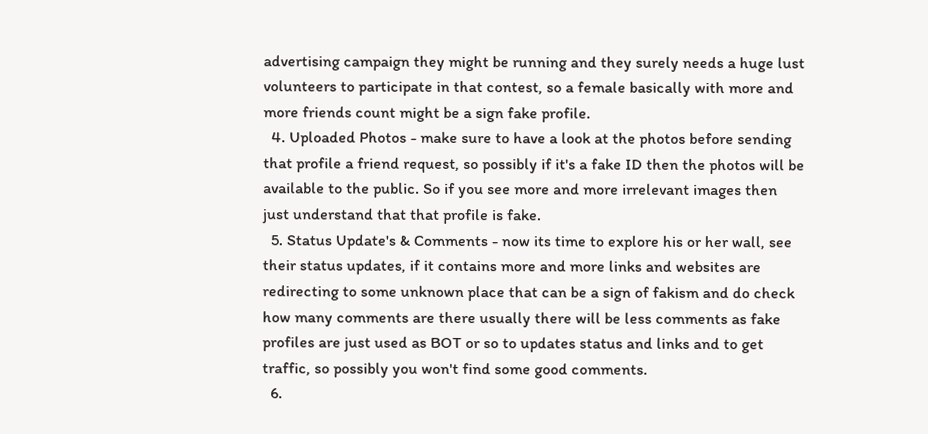advertising campaign they might be running and they surely needs a huge lust volunteers to participate in that contest, so a female basically with more and more friends count might be a sign fake profile.
  4. Uploaded Photos - make sure to have a look at the photos before sending that profile a friend request, so possibly if it's a fake ID then the photos will be available to the public. So if you see more and more irrelevant images then just understand that that profile is fake.
  5. Status Update's & Comments - now its time to explore his or her wall, see their status updates, if it contains more and more links and websites are redirecting to some unknown place that can be a sign of fakism and do check how many comments are there usually there will be less comments as fake profiles are just used as BOT or so to updates status and links and to get traffic, so possibly you won't find some good comments.
  6.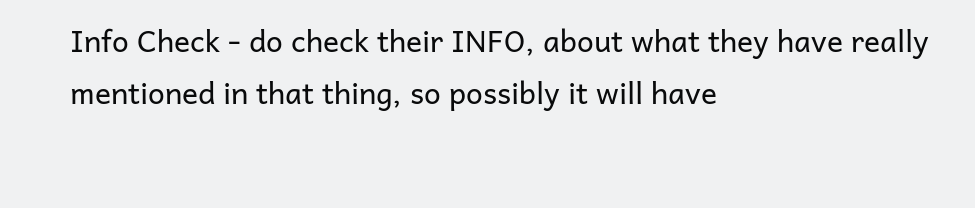Info Check - do check their INFO, about what they have really mentioned in that thing, so possibly it will have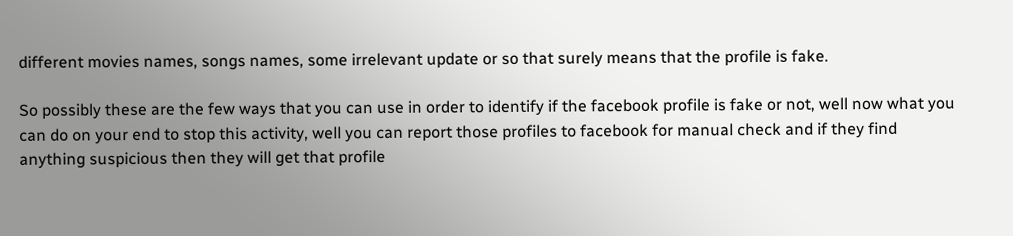different movies names, songs names, some irrelevant update or so that surely means that the profile is fake.

So possibly these are the few ways that you can use in order to identify if the facebook profile is fake or not, well now what you can do on your end to stop this activity, well you can report those profiles to facebook for manual check and if they find anything suspicious then they will get that profile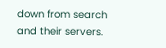down from search and their servers.